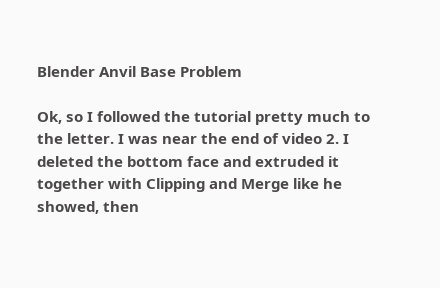Blender Anvil Base Problem

Ok, so I followed the tutorial pretty much to the letter. I was near the end of video 2. I deleted the bottom face and extruded it together with Clipping and Merge like he showed, then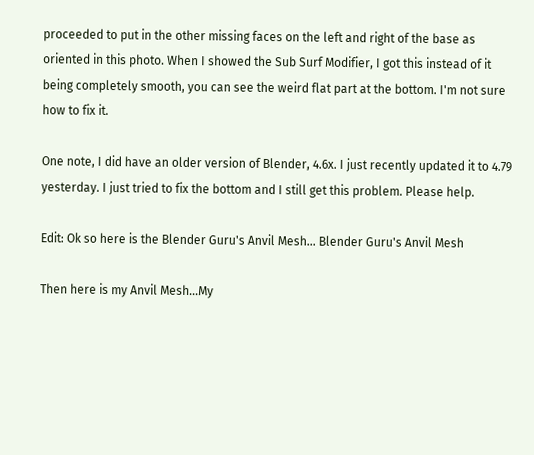proceeded to put in the other missing faces on the left and right of the base as oriented in this photo. When I showed the Sub Surf Modifier, I got this instead of it being completely smooth, you can see the weird flat part at the bottom. I'm not sure how to fix it.

One note, I did have an older version of Blender, 4.6x. I just recently updated it to 4.79 yesterday. I just tried to fix the bottom and I still get this problem. Please help.

Edit: Ok so here is the Blender Guru's Anvil Mesh... Blender Guru's Anvil Mesh

Then here is my Anvil Mesh...My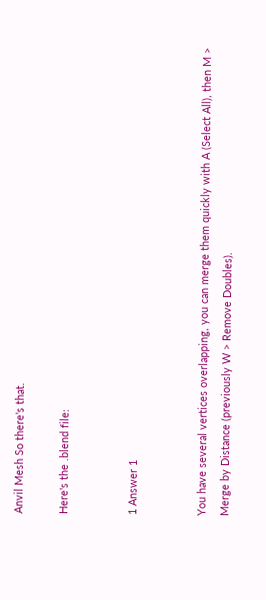Anvil Mesh So there's that.

Here's the .blend file:


1 Answer 1


You have several vertices overlapping, you can merge them quickly with A (Select All), then M > Merge by Distance (previously W > Remove Doubles).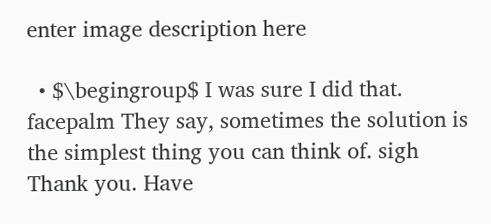enter image description here

  • $\begingroup$ I was sure I did that. facepalm They say, sometimes the solution is the simplest thing you can think of. sigh Thank you. Have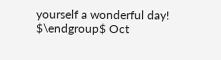yourself a wonderful day! $\endgroup$ Oct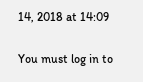14, 2018 at 14:09

You must log in to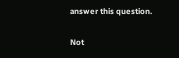answer this question.

Not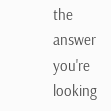the answer you're looking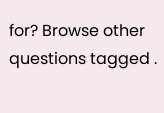for? Browse other questions tagged .